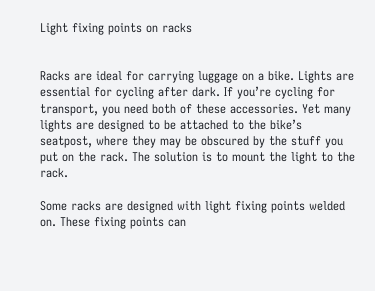Light fixing points on racks


Racks are ideal for carrying luggage on a bike. Lights are essential for cycling after dark. If you’re cycling for transport, you need both of these accessories. Yet many lights are designed to be attached to the bike’s seatpost, where they may be obscured by the stuff you put on the rack. The solution is to mount the light to the rack.

Some racks are designed with light fixing points welded on. These fixing points can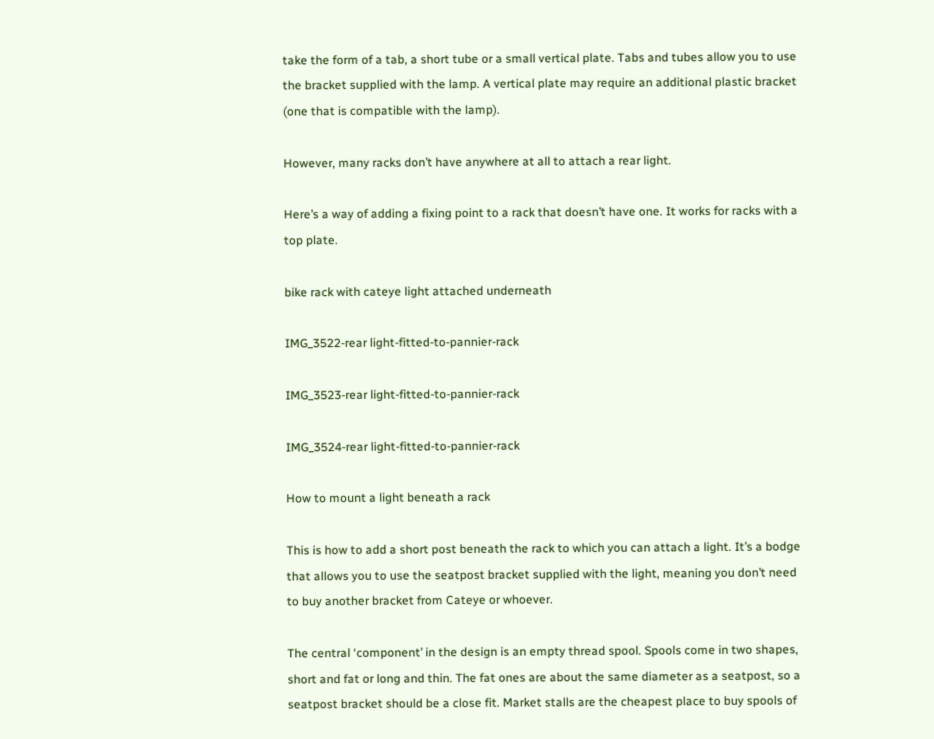take the form of a tab, a short tube or a small vertical plate. Tabs and tubes allow you to use the bracket supplied with the lamp. A vertical plate may require an additional plastic bracket (one that is compatible with the lamp).

However, many racks don’t have anywhere at all to attach a rear light.

Here’s a way of adding a fixing point to a rack that doesn’t have one. It works for racks with a top plate.

bike rack with cateye light attached underneath

IMG_3522-rear light-fitted-to-pannier-rack

IMG_3523-rear light-fitted-to-pannier-rack

IMG_3524-rear light-fitted-to-pannier-rack

How to mount a light beneath a rack

This is how to add a short post beneath the rack to which you can attach a light. It’s a bodge that allows you to use the seatpost bracket supplied with the light, meaning you don’t need to buy another bracket from Cateye or whoever.

The central ‘component’ in the design is an empty thread spool. Spools come in two shapes, short and fat or long and thin. The fat ones are about the same diameter as a seatpost, so a seatpost bracket should be a close fit. Market stalls are the cheapest place to buy spools of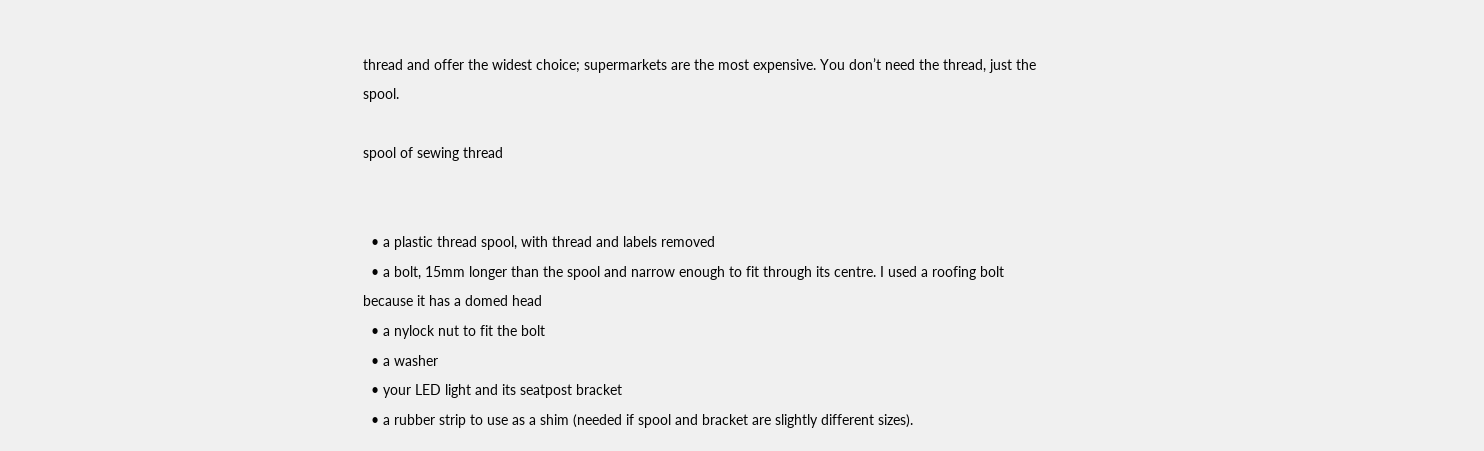thread and offer the widest choice; supermarkets are the most expensive. You don’t need the thread, just the spool.

spool of sewing thread


  • a plastic thread spool, with thread and labels removed
  • a bolt, 15mm longer than the spool and narrow enough to fit through its centre. I used a roofing bolt because it has a domed head
  • a nylock nut to fit the bolt
  • a washer
  • your LED light and its seatpost bracket
  • a rubber strip to use as a shim (needed if spool and bracket are slightly different sizes).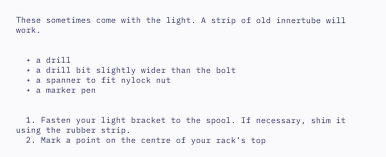These sometimes come with the light. A strip of old innertube will work.


  • a drill
  • a drill bit slightly wider than the bolt
  • a spanner to fit nylock nut
  • a marker pen


  1. Fasten your light bracket to the spool. If necessary, shim it using the rubber strip.
  2. Mark a point on the centre of your rack’s top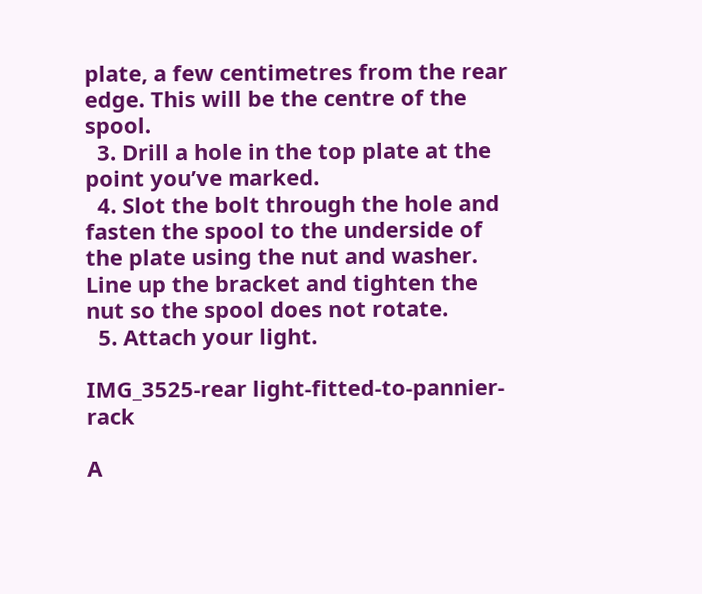plate, a few centimetres from the rear edge. This will be the centre of the spool.
  3. Drill a hole in the top plate at the point you’ve marked.
  4. Slot the bolt through the hole and fasten the spool to the underside of the plate using the nut and washer. Line up the bracket and tighten the nut so the spool does not rotate.
  5. Attach your light.

IMG_3525-rear light-fitted-to-pannier-rack

A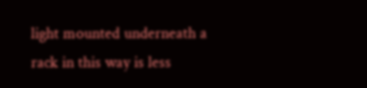light mounted underneath a rack in this way is less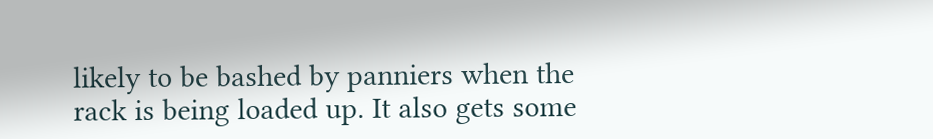likely to be bashed by panniers when the rack is being loaded up. It also gets some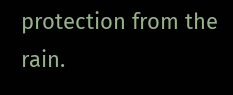protection from the rain.